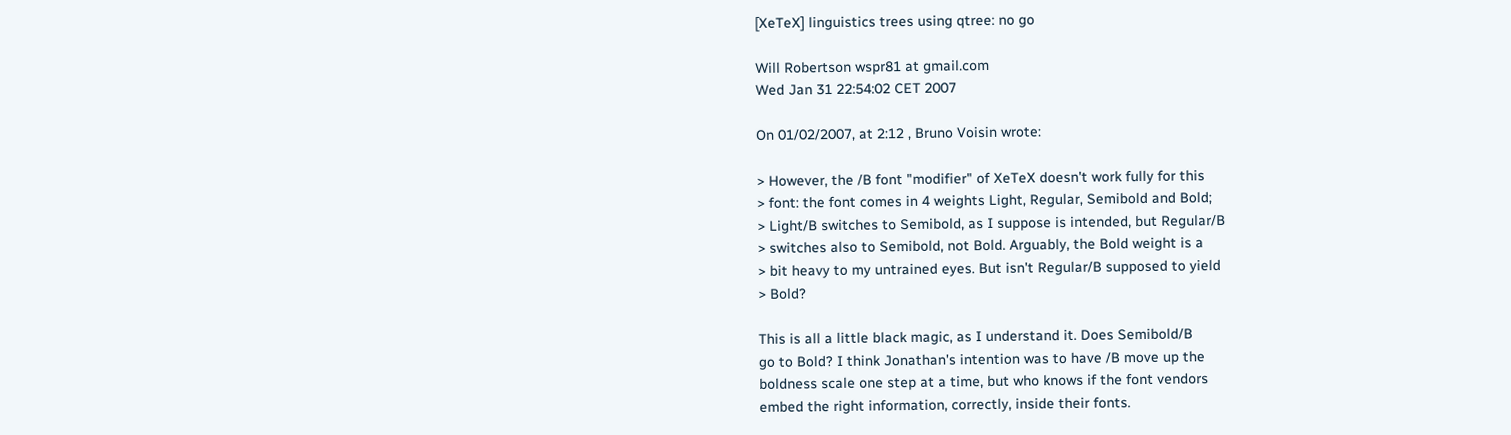[XeTeX] linguistics trees using qtree: no go

Will Robertson wspr81 at gmail.com
Wed Jan 31 22:54:02 CET 2007

On 01/02/2007, at 2:12 , Bruno Voisin wrote:

> However, the /B font "modifier" of XeTeX doesn't work fully for this
> font: the font comes in 4 weights Light, Regular, Semibold and Bold;
> Light/B switches to Semibold, as I suppose is intended, but Regular/B
> switches also to Semibold, not Bold. Arguably, the Bold weight is a
> bit heavy to my untrained eyes. But isn't Regular/B supposed to yield
> Bold?

This is all a little black magic, as I understand it. Does Semibold/B
go to Bold? I think Jonathan's intention was to have /B move up the
boldness scale one step at a time, but who knows if the font vendors
embed the right information, correctly, inside their fonts.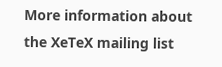More information about the XeTeX mailing list